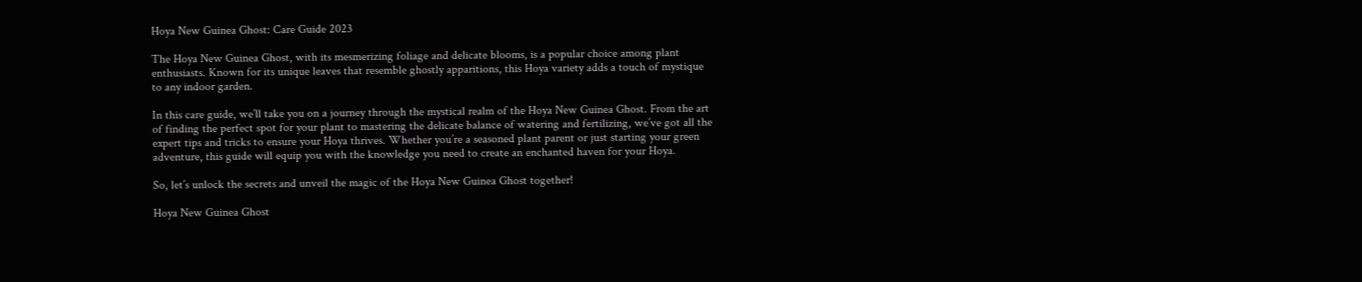Hoya New Guinea Ghost: Care Guide 2023

The Hoya New Guinea Ghost, with its mesmerizing foliage and delicate blooms, is a popular choice among plant enthusiasts. Known for its unique leaves that resemble ghostly apparitions, this Hoya variety adds a touch of mystique to any indoor garden.

In this care guide, we’ll take you on a journey through the mystical realm of the Hoya New Guinea Ghost. From the art of finding the perfect spot for your plant to mastering the delicate balance of watering and fertilizing, we’ve got all the expert tips and tricks to ensure your Hoya thrives. Whether you’re a seasoned plant parent or just starting your green adventure, this guide will equip you with the knowledge you need to create an enchanted haven for your Hoya.

So, let’s unlock the secrets and unveil the magic of the Hoya New Guinea Ghost together!

Hoya New Guinea Ghost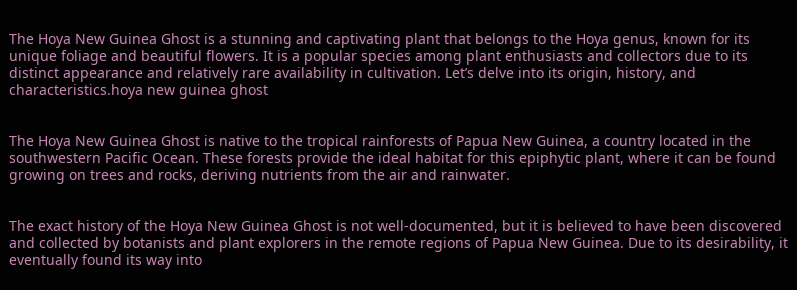The Hoya New Guinea Ghost is a stunning and captivating plant that belongs to the Hoya genus, known for its unique foliage and beautiful flowers. It is a popular species among plant enthusiasts and collectors due to its distinct appearance and relatively rare availability in cultivation. Let’s delve into its origin, history, and characteristics.hoya new guinea ghost


The Hoya New Guinea Ghost is native to the tropical rainforests of Papua New Guinea, a country located in the southwestern Pacific Ocean. These forests provide the ideal habitat for this epiphytic plant, where it can be found growing on trees and rocks, deriving nutrients from the air and rainwater.


The exact history of the Hoya New Guinea Ghost is not well-documented, but it is believed to have been discovered and collected by botanists and plant explorers in the remote regions of Papua New Guinea. Due to its desirability, it eventually found its way into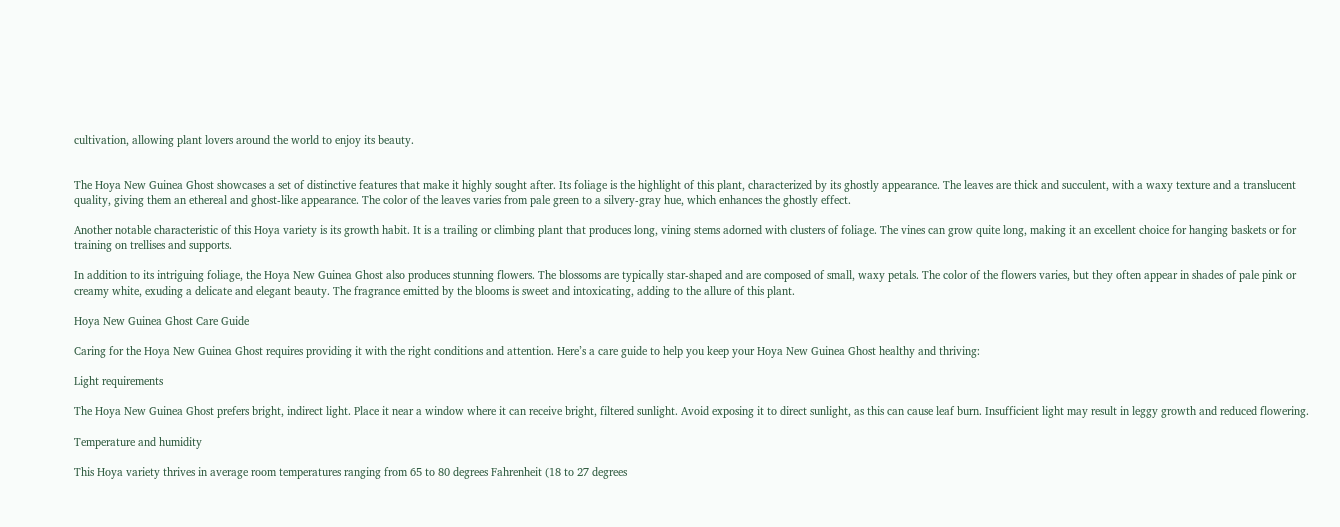cultivation, allowing plant lovers around the world to enjoy its beauty.


The Hoya New Guinea Ghost showcases a set of distinctive features that make it highly sought after. Its foliage is the highlight of this plant, characterized by its ghostly appearance. The leaves are thick and succulent, with a waxy texture and a translucent quality, giving them an ethereal and ghost-like appearance. The color of the leaves varies from pale green to a silvery-gray hue, which enhances the ghostly effect.

Another notable characteristic of this Hoya variety is its growth habit. It is a trailing or climbing plant that produces long, vining stems adorned with clusters of foliage. The vines can grow quite long, making it an excellent choice for hanging baskets or for training on trellises and supports.

In addition to its intriguing foliage, the Hoya New Guinea Ghost also produces stunning flowers. The blossoms are typically star-shaped and are composed of small, waxy petals. The color of the flowers varies, but they often appear in shades of pale pink or creamy white, exuding a delicate and elegant beauty. The fragrance emitted by the blooms is sweet and intoxicating, adding to the allure of this plant.

Hoya New Guinea Ghost Care Guide

Caring for the Hoya New Guinea Ghost requires providing it with the right conditions and attention. Here’s a care guide to help you keep your Hoya New Guinea Ghost healthy and thriving:

Light requirements

The Hoya New Guinea Ghost prefers bright, indirect light. Place it near a window where it can receive bright, filtered sunlight. Avoid exposing it to direct sunlight, as this can cause leaf burn. Insufficient light may result in leggy growth and reduced flowering.

Temperature and humidity

This Hoya variety thrives in average room temperatures ranging from 65 to 80 degrees Fahrenheit (18 to 27 degrees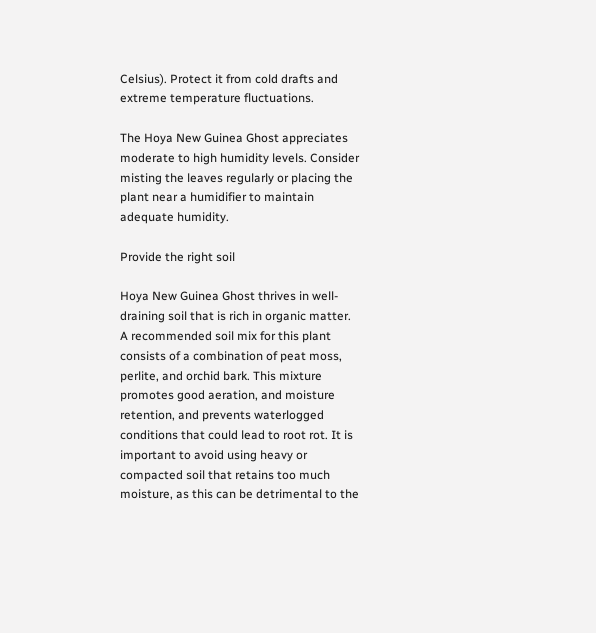Celsius). Protect it from cold drafts and extreme temperature fluctuations.

The Hoya New Guinea Ghost appreciates moderate to high humidity levels. Consider misting the leaves regularly or placing the plant near a humidifier to maintain adequate humidity.

Provide the right soil

Hoya New Guinea Ghost thrives in well-draining soil that is rich in organic matter. A recommended soil mix for this plant consists of a combination of peat moss, perlite, and orchid bark. This mixture promotes good aeration, and moisture retention, and prevents waterlogged conditions that could lead to root rot. It is important to avoid using heavy or compacted soil that retains too much moisture, as this can be detrimental to the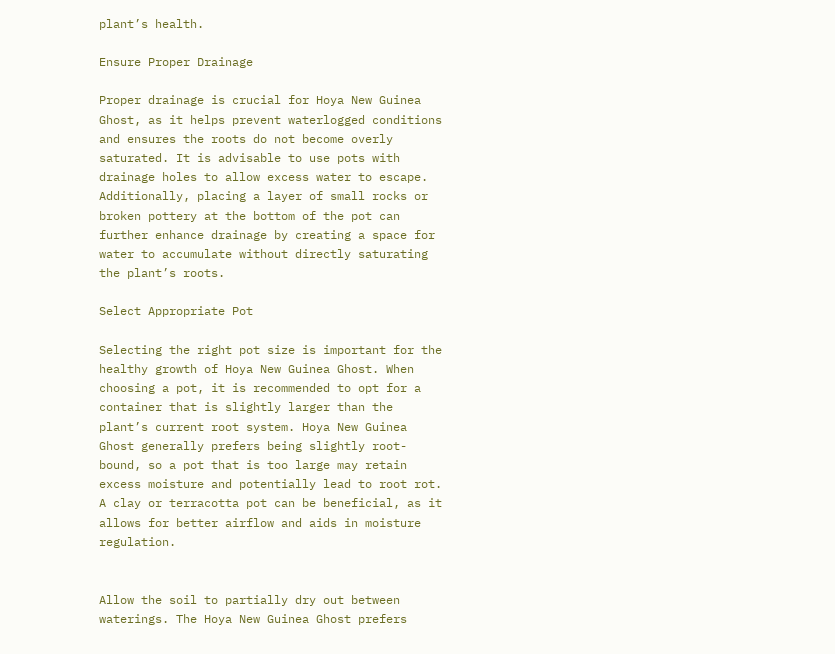plant’s health.

Ensure Proper Drainage

Proper drainage is crucial for Hoya New Guinea Ghost, as it helps prevent waterlogged conditions and ensures the roots do not become overly saturated. It is advisable to use pots with drainage holes to allow excess water to escape. Additionally, placing a layer of small rocks or broken pottery at the bottom of the pot can further enhance drainage by creating a space for water to accumulate without directly saturating the plant’s roots.

Select Appropriate Pot

Selecting the right pot size is important for the healthy growth of Hoya New Guinea Ghost. When choosing a pot, it is recommended to opt for a container that is slightly larger than the plant’s current root system. Hoya New Guinea Ghost generally prefers being slightly root-bound, so a pot that is too large may retain excess moisture and potentially lead to root rot. A clay or terracotta pot can be beneficial, as it allows for better airflow and aids in moisture regulation.


Allow the soil to partially dry out between waterings. The Hoya New Guinea Ghost prefers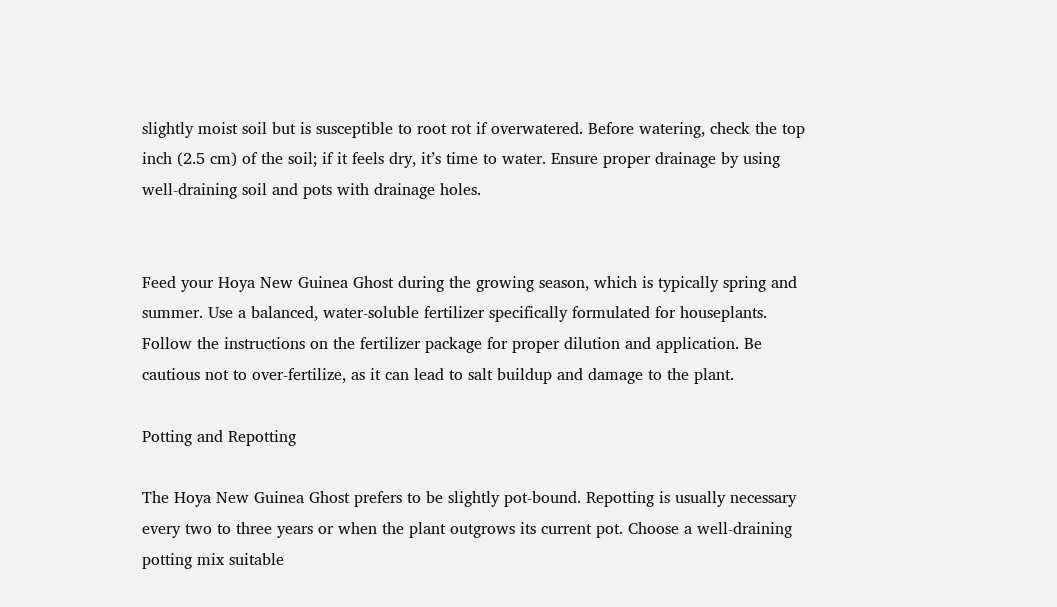slightly moist soil but is susceptible to root rot if overwatered. Before watering, check the top inch (2.5 cm) of the soil; if it feels dry, it’s time to water. Ensure proper drainage by using well-draining soil and pots with drainage holes.


Feed your Hoya New Guinea Ghost during the growing season, which is typically spring and summer. Use a balanced, water-soluble fertilizer specifically formulated for houseplants. Follow the instructions on the fertilizer package for proper dilution and application. Be cautious not to over-fertilize, as it can lead to salt buildup and damage to the plant.

Potting and Repotting

The Hoya New Guinea Ghost prefers to be slightly pot-bound. Repotting is usually necessary every two to three years or when the plant outgrows its current pot. Choose a well-draining potting mix suitable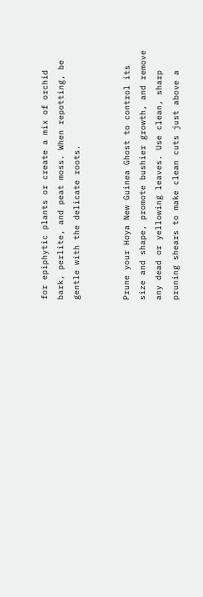for epiphytic plants or create a mix of orchid bark, perlite, and peat moss. When repotting, be gentle with the delicate roots.


Prune your Hoya New Guinea Ghost to control its size and shape, promote bushier growth, and remove any dead or yellowing leaves. Use clean, sharp pruning shears to make clean cuts just above a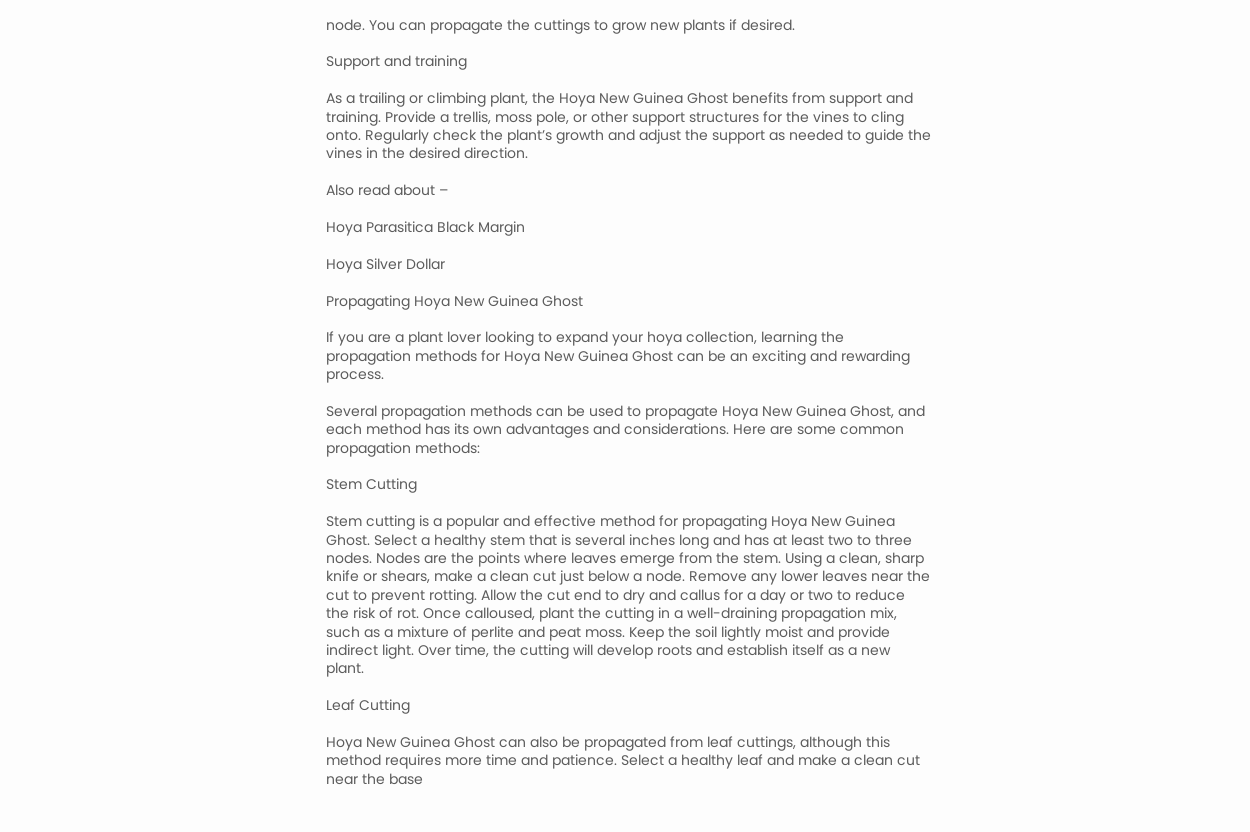node. You can propagate the cuttings to grow new plants if desired.

Support and training

As a trailing or climbing plant, the Hoya New Guinea Ghost benefits from support and training. Provide a trellis, moss pole, or other support structures for the vines to cling onto. Regularly check the plant’s growth and adjust the support as needed to guide the vines in the desired direction.

Also read about –

Hoya Parasitica Black Margin

Hoya Silver Dollar

Propagating Hoya New Guinea Ghost

If you are a plant lover looking to expand your hoya collection, learning the propagation methods for Hoya New Guinea Ghost can be an exciting and rewarding process.

Several propagation methods can be used to propagate Hoya New Guinea Ghost, and each method has its own advantages and considerations. Here are some common propagation methods:

Stem Cutting

Stem cutting is a popular and effective method for propagating Hoya New Guinea Ghost. Select a healthy stem that is several inches long and has at least two to three nodes. Nodes are the points where leaves emerge from the stem. Using a clean, sharp knife or shears, make a clean cut just below a node. Remove any lower leaves near the cut to prevent rotting. Allow the cut end to dry and callus for a day or two to reduce the risk of rot. Once calloused, plant the cutting in a well-draining propagation mix, such as a mixture of perlite and peat moss. Keep the soil lightly moist and provide indirect light. Over time, the cutting will develop roots and establish itself as a new plant.

Leaf Cutting

Hoya New Guinea Ghost can also be propagated from leaf cuttings, although this method requires more time and patience. Select a healthy leaf and make a clean cut near the base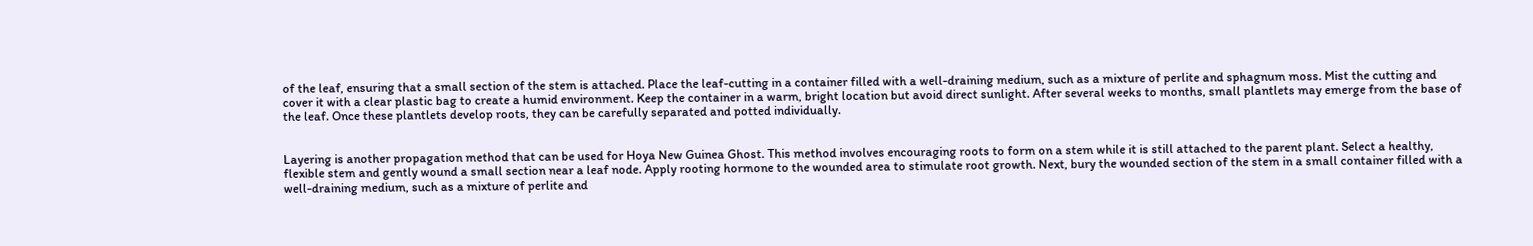of the leaf, ensuring that a small section of the stem is attached. Place the leaf-cutting in a container filled with a well-draining medium, such as a mixture of perlite and sphagnum moss. Mist the cutting and cover it with a clear plastic bag to create a humid environment. Keep the container in a warm, bright location but avoid direct sunlight. After several weeks to months, small plantlets may emerge from the base of the leaf. Once these plantlets develop roots, they can be carefully separated and potted individually.


Layering is another propagation method that can be used for Hoya New Guinea Ghost. This method involves encouraging roots to form on a stem while it is still attached to the parent plant. Select a healthy, flexible stem and gently wound a small section near a leaf node. Apply rooting hormone to the wounded area to stimulate root growth. Next, bury the wounded section of the stem in a small container filled with a well-draining medium, such as a mixture of perlite and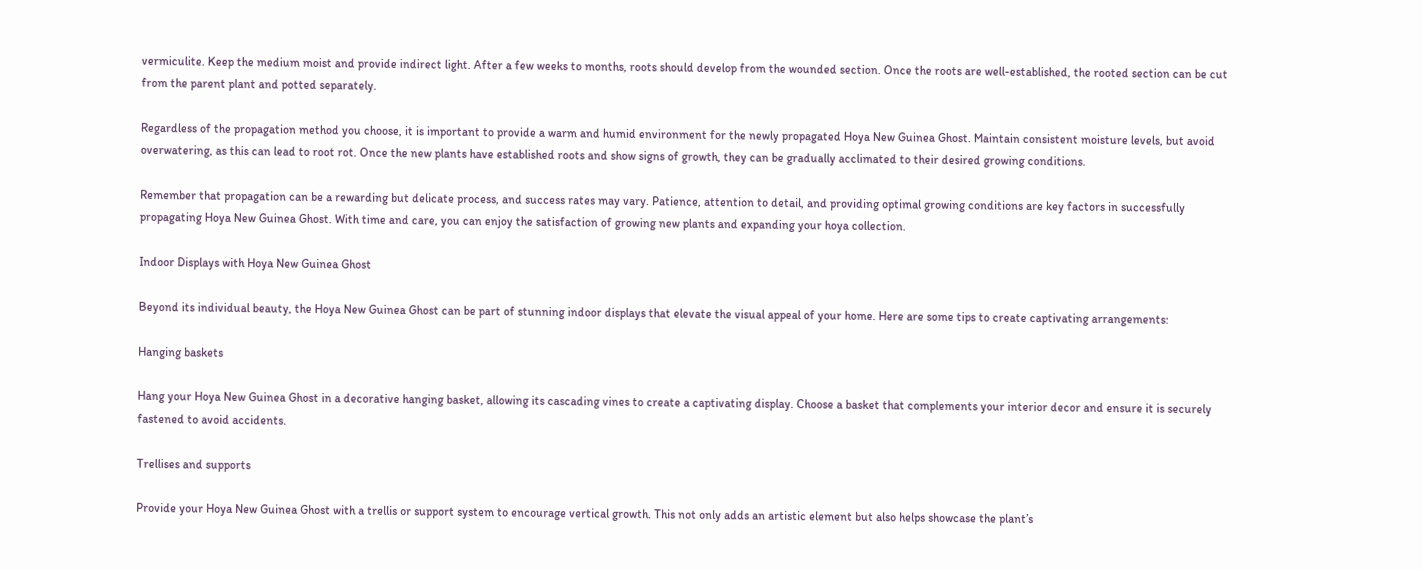vermiculite. Keep the medium moist and provide indirect light. After a few weeks to months, roots should develop from the wounded section. Once the roots are well-established, the rooted section can be cut from the parent plant and potted separately.

Regardless of the propagation method you choose, it is important to provide a warm and humid environment for the newly propagated Hoya New Guinea Ghost. Maintain consistent moisture levels, but avoid overwatering, as this can lead to root rot. Once the new plants have established roots and show signs of growth, they can be gradually acclimated to their desired growing conditions.

Remember that propagation can be a rewarding but delicate process, and success rates may vary. Patience, attention to detail, and providing optimal growing conditions are key factors in successfully propagating Hoya New Guinea Ghost. With time and care, you can enjoy the satisfaction of growing new plants and expanding your hoya collection.

Indoor Displays with Hoya New Guinea Ghost

Beyond its individual beauty, the Hoya New Guinea Ghost can be part of stunning indoor displays that elevate the visual appeal of your home. Here are some tips to create captivating arrangements:

Hanging baskets

Hang your Hoya New Guinea Ghost in a decorative hanging basket, allowing its cascading vines to create a captivating display. Choose a basket that complements your interior decor and ensure it is securely fastened to avoid accidents.

Trellises and supports

Provide your Hoya New Guinea Ghost with a trellis or support system to encourage vertical growth. This not only adds an artistic element but also helps showcase the plant’s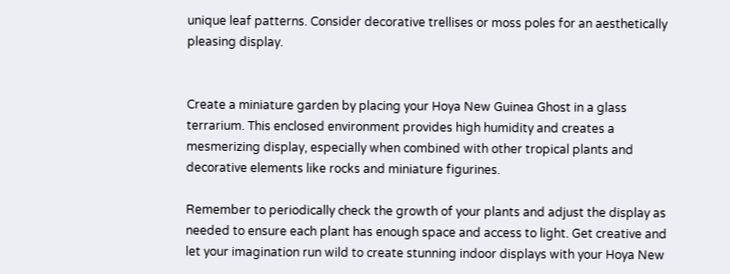unique leaf patterns. Consider decorative trellises or moss poles for an aesthetically pleasing display.


Create a miniature garden by placing your Hoya New Guinea Ghost in a glass terrarium. This enclosed environment provides high humidity and creates a mesmerizing display, especially when combined with other tropical plants and decorative elements like rocks and miniature figurines.

Remember to periodically check the growth of your plants and adjust the display as needed to ensure each plant has enough space and access to light. Get creative and let your imagination run wild to create stunning indoor displays with your Hoya New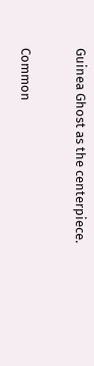Guinea Ghost as the centerpiece.

Common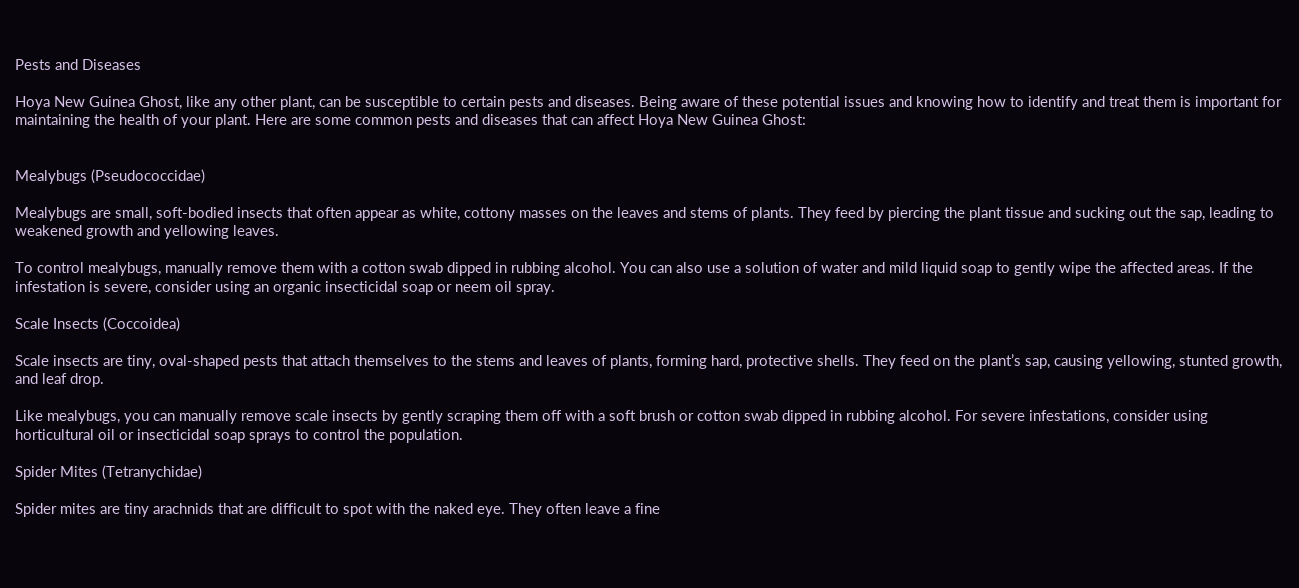Pests and Diseases

Hoya New Guinea Ghost, like any other plant, can be susceptible to certain pests and diseases. Being aware of these potential issues and knowing how to identify and treat them is important for maintaining the health of your plant. Here are some common pests and diseases that can affect Hoya New Guinea Ghost:


Mealybugs (Pseudococcidae)

Mealybugs are small, soft-bodied insects that often appear as white, cottony masses on the leaves and stems of plants. They feed by piercing the plant tissue and sucking out the sap, leading to weakened growth and yellowing leaves.

To control mealybugs, manually remove them with a cotton swab dipped in rubbing alcohol. You can also use a solution of water and mild liquid soap to gently wipe the affected areas. If the infestation is severe, consider using an organic insecticidal soap or neem oil spray.

Scale Insects (Coccoidea)

Scale insects are tiny, oval-shaped pests that attach themselves to the stems and leaves of plants, forming hard, protective shells. They feed on the plant’s sap, causing yellowing, stunted growth, and leaf drop.

Like mealybugs, you can manually remove scale insects by gently scraping them off with a soft brush or cotton swab dipped in rubbing alcohol. For severe infestations, consider using horticultural oil or insecticidal soap sprays to control the population.

Spider Mites (Tetranychidae)

Spider mites are tiny arachnids that are difficult to spot with the naked eye. They often leave a fine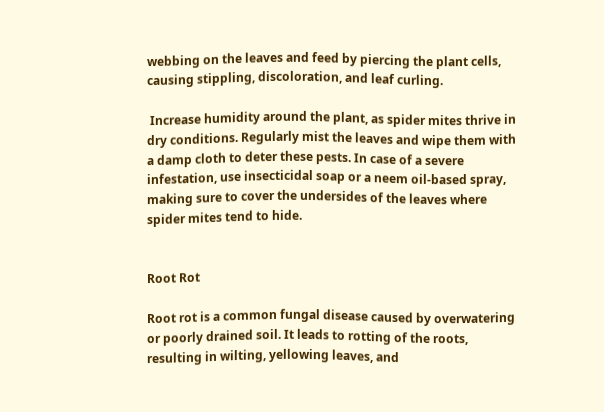webbing on the leaves and feed by piercing the plant cells, causing stippling, discoloration, and leaf curling.

 Increase humidity around the plant, as spider mites thrive in dry conditions. Regularly mist the leaves and wipe them with a damp cloth to deter these pests. In case of a severe infestation, use insecticidal soap or a neem oil-based spray, making sure to cover the undersides of the leaves where spider mites tend to hide.


Root Rot

Root rot is a common fungal disease caused by overwatering or poorly drained soil. It leads to rotting of the roots, resulting in wilting, yellowing leaves, and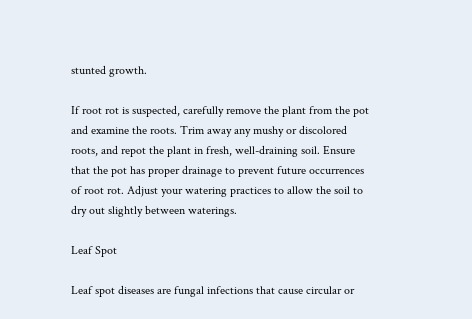stunted growth.

If root rot is suspected, carefully remove the plant from the pot and examine the roots. Trim away any mushy or discolored roots, and repot the plant in fresh, well-draining soil. Ensure that the pot has proper drainage to prevent future occurrences of root rot. Adjust your watering practices to allow the soil to dry out slightly between waterings.

Leaf Spot

Leaf spot diseases are fungal infections that cause circular or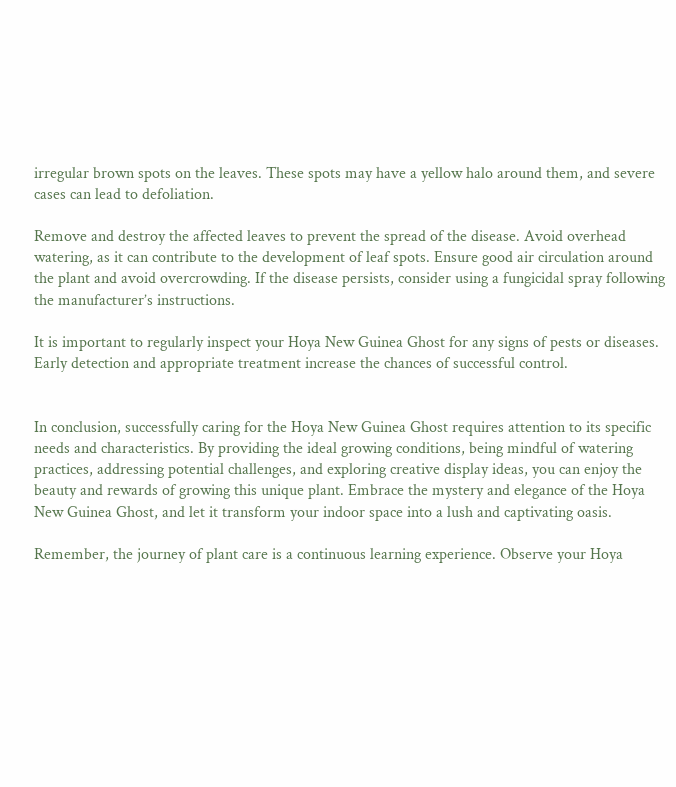irregular brown spots on the leaves. These spots may have a yellow halo around them, and severe cases can lead to defoliation.

Remove and destroy the affected leaves to prevent the spread of the disease. Avoid overhead watering, as it can contribute to the development of leaf spots. Ensure good air circulation around the plant and avoid overcrowding. If the disease persists, consider using a fungicidal spray following the manufacturer’s instructions.

It is important to regularly inspect your Hoya New Guinea Ghost for any signs of pests or diseases. Early detection and appropriate treatment increase the chances of successful control.


In conclusion, successfully caring for the Hoya New Guinea Ghost requires attention to its specific needs and characteristics. By providing the ideal growing conditions, being mindful of watering practices, addressing potential challenges, and exploring creative display ideas, you can enjoy the beauty and rewards of growing this unique plant. Embrace the mystery and elegance of the Hoya New Guinea Ghost, and let it transform your indoor space into a lush and captivating oasis.

Remember, the journey of plant care is a continuous learning experience. Observe your Hoya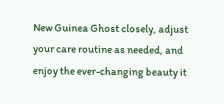New Guinea Ghost closely, adjust your care routine as needed, and enjoy the ever-changing beauty it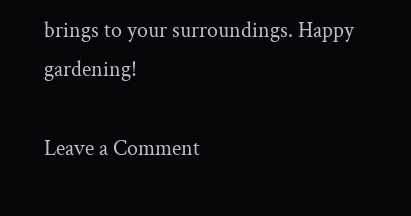brings to your surroundings. Happy gardening!

Leave a Comment